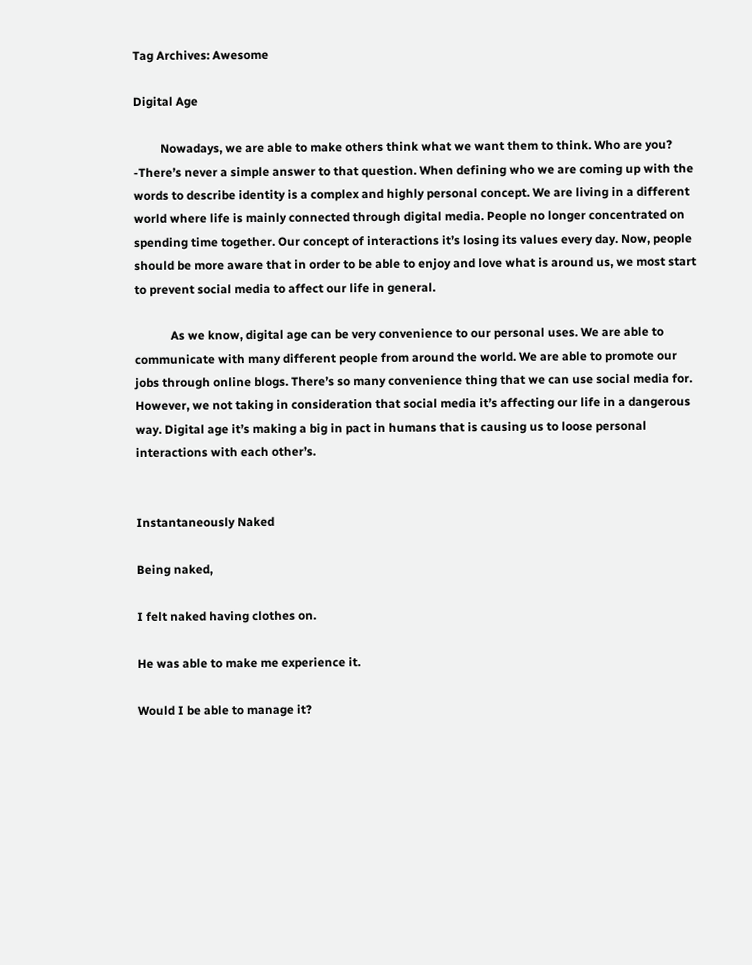Tag Archives: Awesome

Digital Age

         Nowadays, we are able to make others think what we want them to think. Who are you? -There’s never a simple answer to that question. When defining who we are coming up with the words to describe identity is a complex and highly personal concept. We are living in a different world where life is mainly connected through digital media. People no longer concentrated on spending time together. Our concept of interactions it’s losing its values every day. Now, people should be more aware that in order to be able to enjoy and love what is around us, we most start to prevent social media to affect our life in general.

            As we know, digital age can be very convenience to our personal uses. We are able to communicate with many different people from around the world. We are able to promote our jobs through online blogs. There’s so many convenience thing that we can use social media for. However, we not taking in consideration that social media it’s affecting our life in a dangerous way. Digital age it’s making a big in pact in humans that is causing us to loose personal interactions with each other’s.


Instantaneously Naked

Being naked,

I felt naked having clothes on.

He was able to make me experience it.

Would I be able to manage it?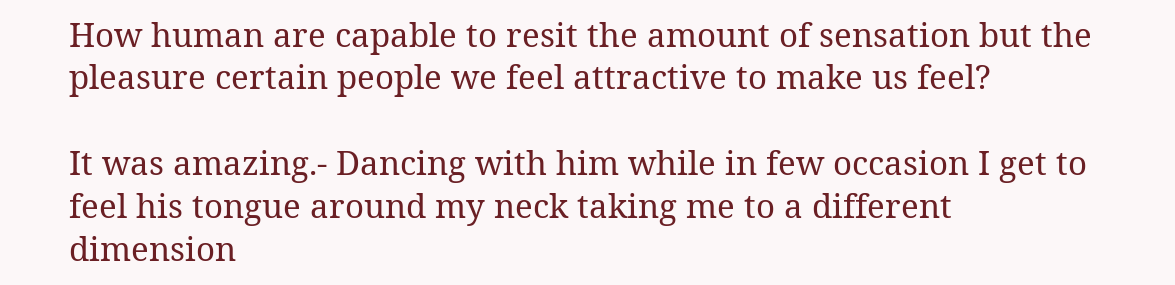How human are capable to resit the amount of sensation but the pleasure certain people we feel attractive to make us feel?

It was amazing.- Dancing with him while in few occasion I get to feel his tongue around my neck taking me to a different dimension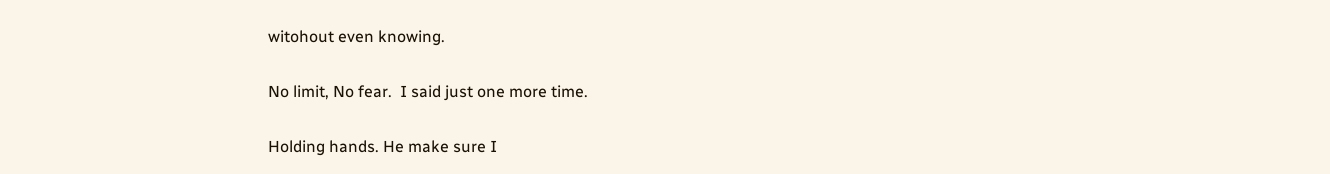witohout even knowing.

No limit, No fear.  I said just one more time.

Holding hands. He make sure I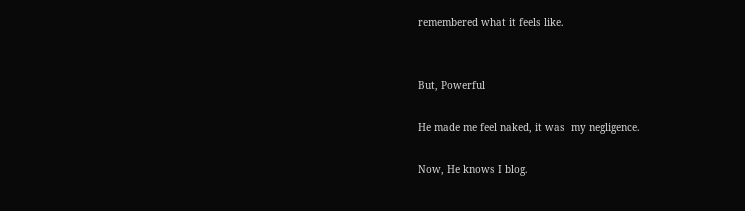remembered what it feels like.


But, Powerful

He made me feel naked, it was  my negligence.

Now, He knows I blog.